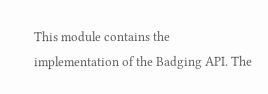This module contains the implementation of the Badging API. The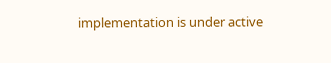implementation is under active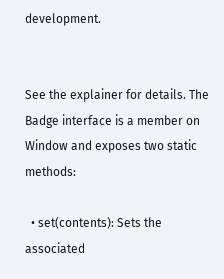development.


See the explainer for details. The Badge interface is a member on Window and exposes two static methods:

  • set(contents): Sets the associated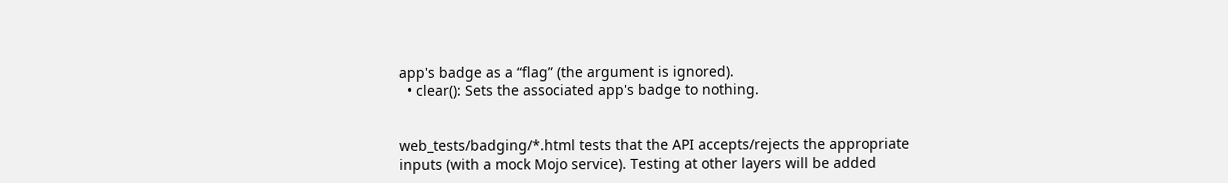app's badge as a “flag” (the argument is ignored).
  • clear(): Sets the associated app's badge to nothing.


web_tests/badging/*.html tests that the API accepts/rejects the appropriate inputs (with a mock Mojo service). Testing at other layers will be added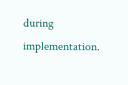during implementation.